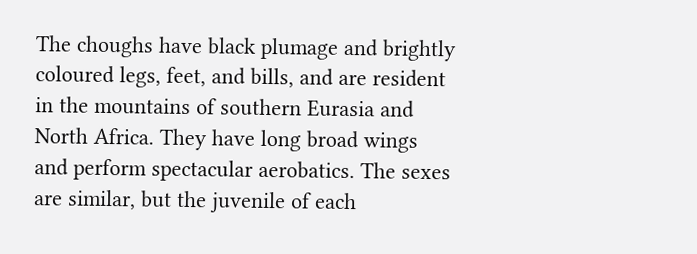The choughs have black plumage and brightly coloured legs, feet, and bills, and are resident in the mountains of southern Eurasia and North Africa. They have long broad wings and perform spectacular aerobatics. The sexes are similar, but the juvenile of each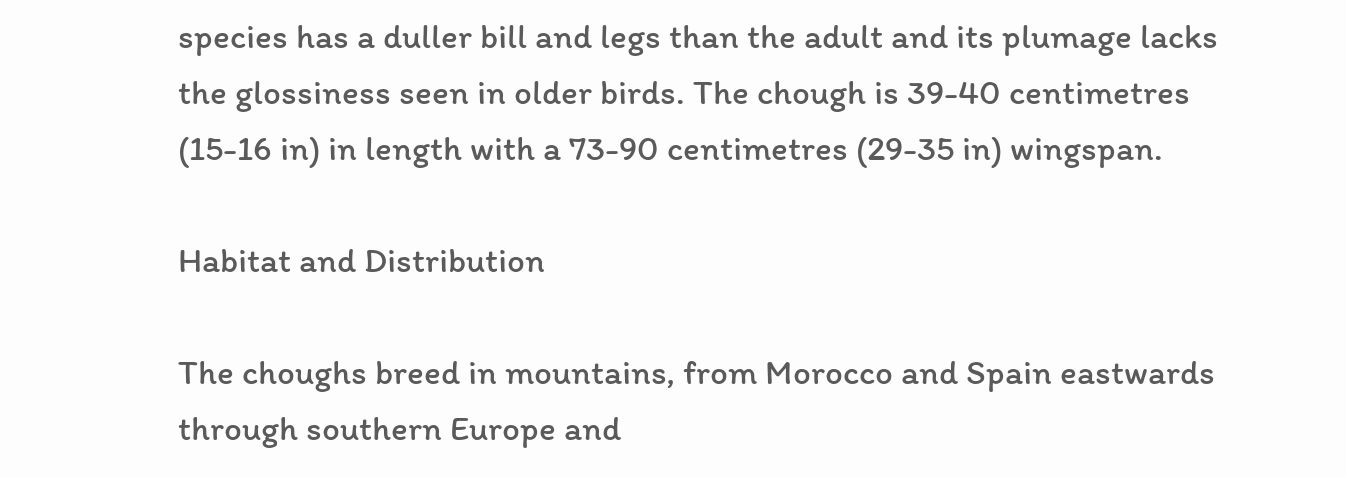species has a duller bill and legs than the adult and its plumage lacks the glossiness seen in older birds. The chough is 39-40 centimetres (15-16 in) in length with a 73-90 centimetres (29-35 in) wingspan.

Habitat and Distribution

The choughs breed in mountains, from Morocco and Spain eastwards through southern Europe and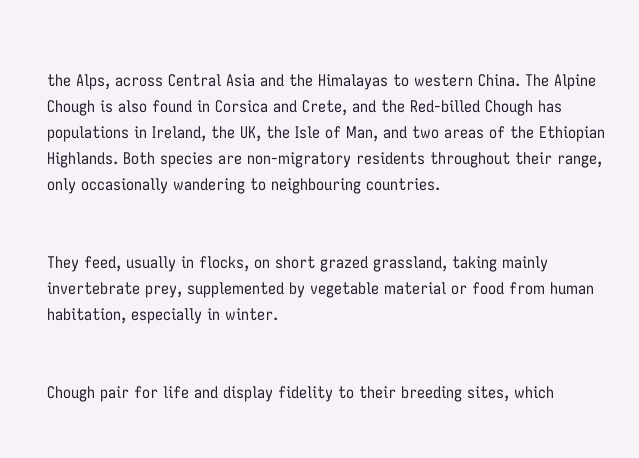the Alps, across Central Asia and the Himalayas to western China. The Alpine Chough is also found in Corsica and Crete, and the Red-billed Chough has populations in Ireland, the UK, the Isle of Man, and two areas of the Ethiopian Highlands. Both species are non-migratory residents throughout their range, only occasionally wandering to neighbouring countries.


They feed, usually in flocks, on short grazed grassland, taking mainly invertebrate prey, supplemented by vegetable material or food from human habitation, especially in winter.


Chough pair for life and display fidelity to their breeding sites, which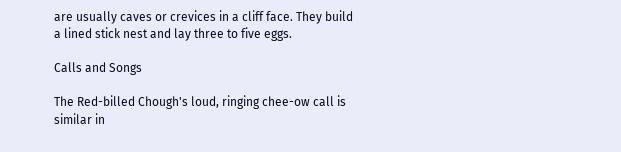are usually caves or crevices in a cliff face. They build a lined stick nest and lay three to five eggs.

Calls and Songs

The Red-billed Chough's loud, ringing chee-ow call is similar in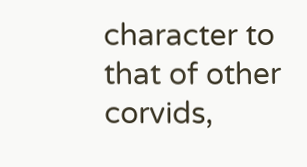character to that of other corvids,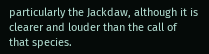particularly the Jackdaw, although it is clearer and louder than the call of that species.